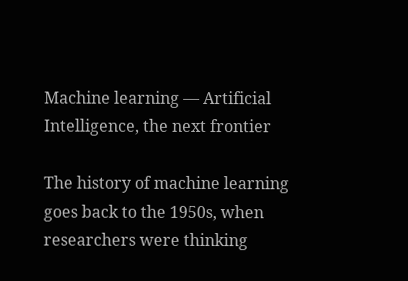Machine learning — Artificial Intelligence, the next frontier

The history of machine learning goes back to the 1950s, when researchers were thinking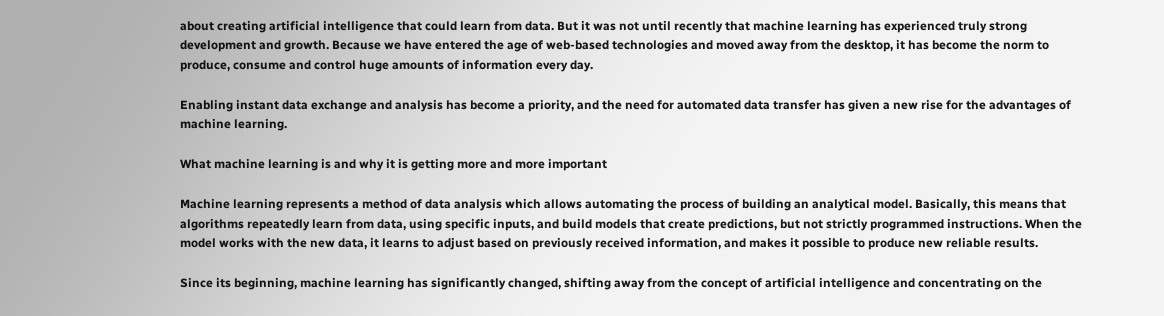about creating artificial intelligence that could learn from data. But it was not until recently that machine learning has experienced truly strong development and growth. Because we have entered the age of web-based technologies and moved away from the desktop, it has become the norm to produce, consume and control huge amounts of information every day.

Enabling instant data exchange and analysis has become a priority, and the need for automated data transfer has given a new rise for the advantages of machine learning.

What machine learning is and why it is getting more and more important

Machine learning represents a method of data analysis which allows automating the process of building an analytical model. Basically, this means that algorithms repeatedly learn from data, using specific inputs, and build models that create predictions, but not strictly programmed instructions. When the model works with the new data, it learns to adjust based on previously received information, and makes it possible to produce new reliable results.

Since its beginning, machine learning has significantly changed, shifting away from the concept of artificial intelligence and concentrating on the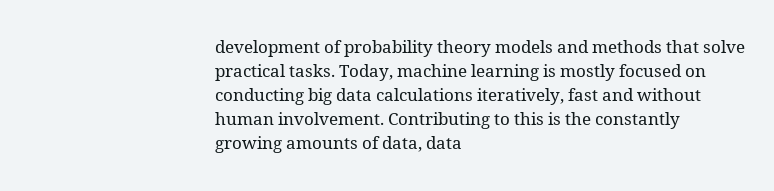development of probability theory models and methods that solve practical tasks. Today, machine learning is mostly focused on conducting big data calculations iteratively, fast and without human involvement. Contributing to this is the constantly growing amounts of data, data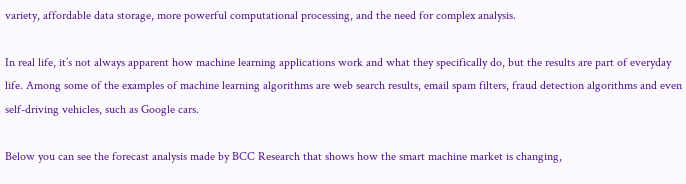variety, affordable data storage, more powerful computational processing, and the need for complex analysis.

In real life, it’s not always apparent how machine learning applications work and what they specifically do, but the results are part of everyday life. Among some of the examples of machine learning algorithms are web search results, email spam filters, fraud detection algorithms and even self-driving vehicles, such as Google cars.

Below you can see the forecast analysis made by BCC Research that shows how the smart machine market is changing,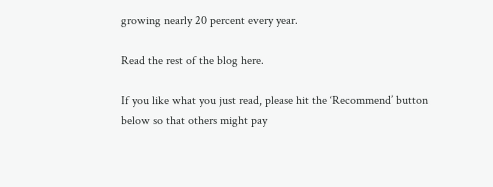growing nearly 20 percent every year.

Read the rest of the blog here.

If you like what you just read, please hit the ‘Recommend’ button below so that others might pay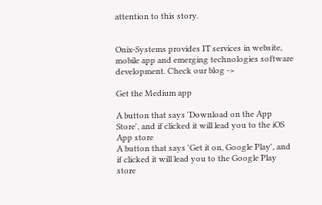attention to this story.


Onix-Systems provides IT services in website, mobile app and emerging technologies software development. Check our blog ->

Get the Medium app

A button that says 'Download on the App Store', and if clicked it will lead you to the iOS App store
A button that says 'Get it on, Google Play', and if clicked it will lead you to the Google Play store